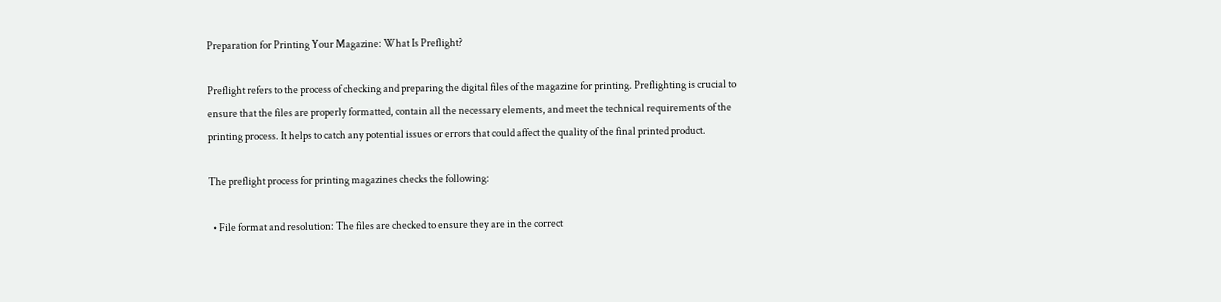Preparation for Printing Your Magazine: What Is Preflight?

Preflight refers to the process of checking and preparing the digital files of the magazine for printing. Preflighting is crucial to ensure that the files are properly formatted, contain all the necessary elements, and meet the technical requirements of the printing process. It helps to catch any potential issues or errors that could affect the quality of the final printed product.

The preflight process for printing magazines checks the following:

  • File format and resolution: The files are checked to ensure they are in the correct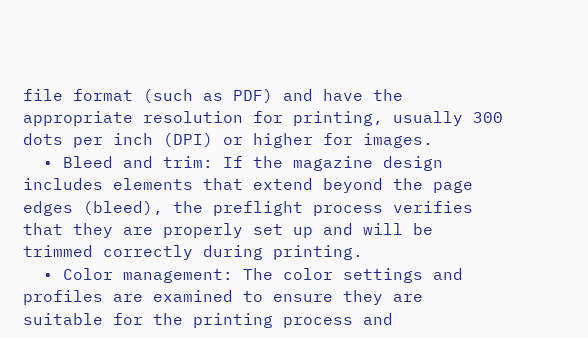file format (such as PDF) and have the appropriate resolution for printing, usually 300 dots per inch (DPI) or higher for images.
  • Bleed and trim: If the magazine design includes elements that extend beyond the page edges (bleed), the preflight process verifies that they are properly set up and will be trimmed correctly during printing.
  • Color management: The color settings and profiles are examined to ensure they are suitable for the printing process and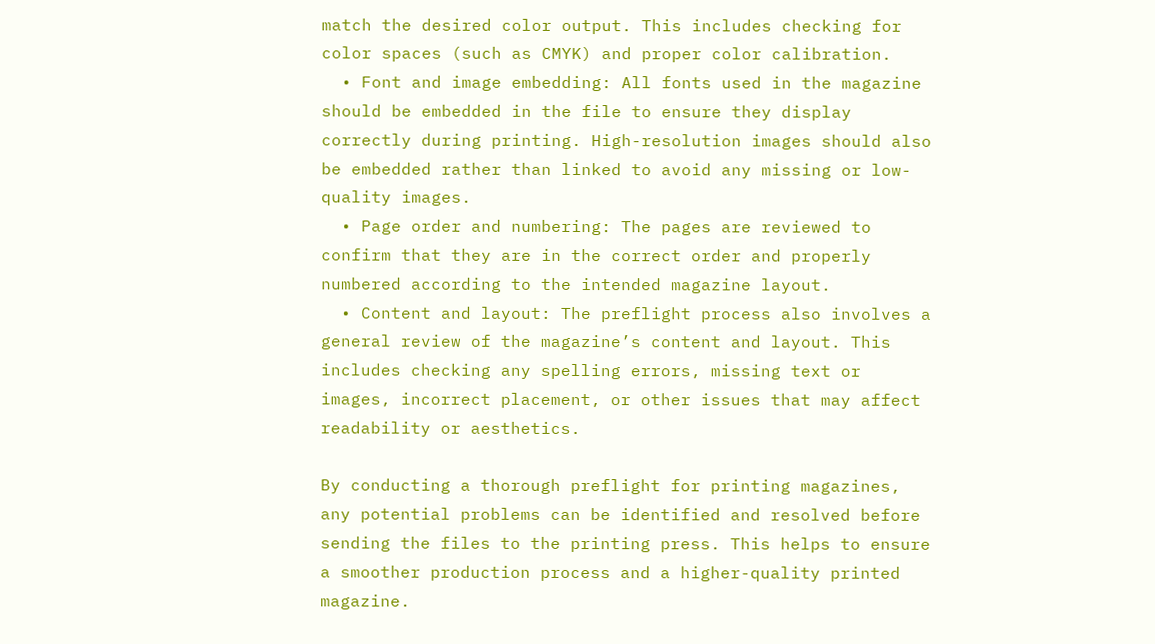match the desired color output. This includes checking for color spaces (such as CMYK) and proper color calibration.
  • Font and image embedding: All fonts used in the magazine should be embedded in the file to ensure they display correctly during printing. High-resolution images should also be embedded rather than linked to avoid any missing or low-quality images.
  • Page order and numbering: The pages are reviewed to confirm that they are in the correct order and properly numbered according to the intended magazine layout.
  • Content and layout: The preflight process also involves a general review of the magazine’s content and layout. This includes checking any spelling errors, missing text or images, incorrect placement, or other issues that may affect readability or aesthetics.

By conducting a thorough preflight for printing magazines, any potential problems can be identified and resolved before sending the files to the printing press. This helps to ensure a smoother production process and a higher-quality printed magazine.